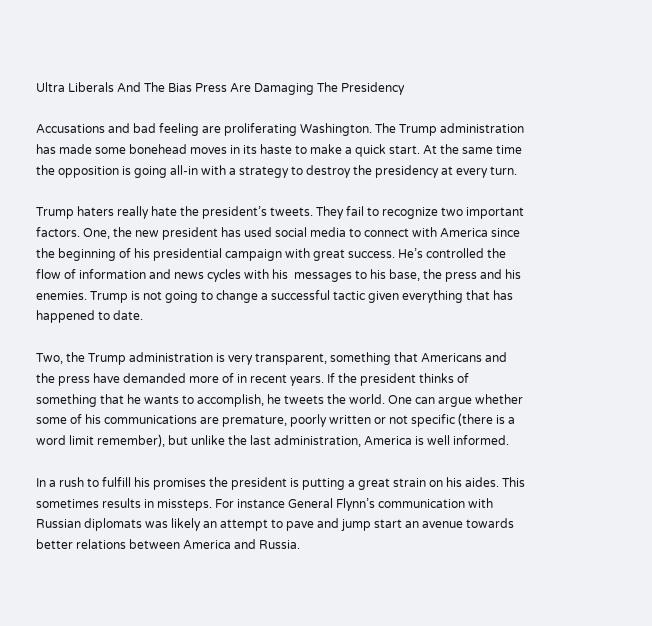Ultra Liberals And The Bias Press Are Damaging The Presidency

Accusations and bad feeling are proliferating Washington. The Trump administration has made some bonehead moves in its haste to make a quick start. At the same time the opposition is going all-in with a strategy to destroy the presidency at every turn.

Trump haters really hate the president’s tweets. They fail to recognize two important factors. One, the new president has used social media to connect with America since the beginning of his presidential campaign with great success. He’s controlled the flow of information and news cycles with his  messages to his base, the press and his enemies. Trump is not going to change a successful tactic given everything that has happened to date.

Two, the Trump administration is very transparent, something that Americans and the press have demanded more of in recent years. If the president thinks of something that he wants to accomplish, he tweets the world. One can argue whether some of his communications are premature, poorly written or not specific (there is a word limit remember), but unlike the last administration, America is well informed.

In a rush to fulfill his promises the president is putting a great strain on his aides. This sometimes results in missteps. For instance General Flynn’s communication with Russian diplomats was likely an attempt to pave and jump start an avenue towards better relations between America and Russia.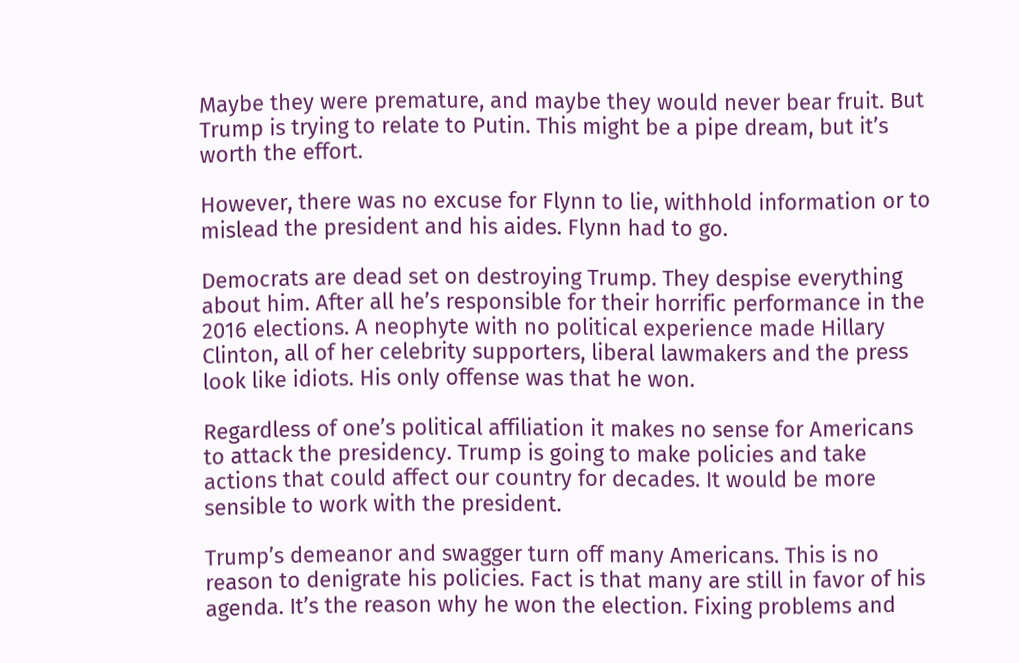Maybe they were premature, and maybe they would never bear fruit. But Trump is trying to relate to Putin. This might be a pipe dream, but it’s worth the effort.

However, there was no excuse for Flynn to lie, withhold information or to mislead the president and his aides. Flynn had to go.

Democrats are dead set on destroying Trump. They despise everything about him. After all he’s responsible for their horrific performance in the 2016 elections. A neophyte with no political experience made Hillary Clinton, all of her celebrity supporters, liberal lawmakers and the press look like idiots. His only offense was that he won.

Regardless of one’s political affiliation it makes no sense for Americans to attack the presidency. Trump is going to make policies and take actions that could affect our country for decades. It would be more sensible to work with the president.

Trump’s demeanor and swagger turn off many Americans. This is no reason to denigrate his policies. Fact is that many are still in favor of his agenda. It’s the reason why he won the election. Fixing problems and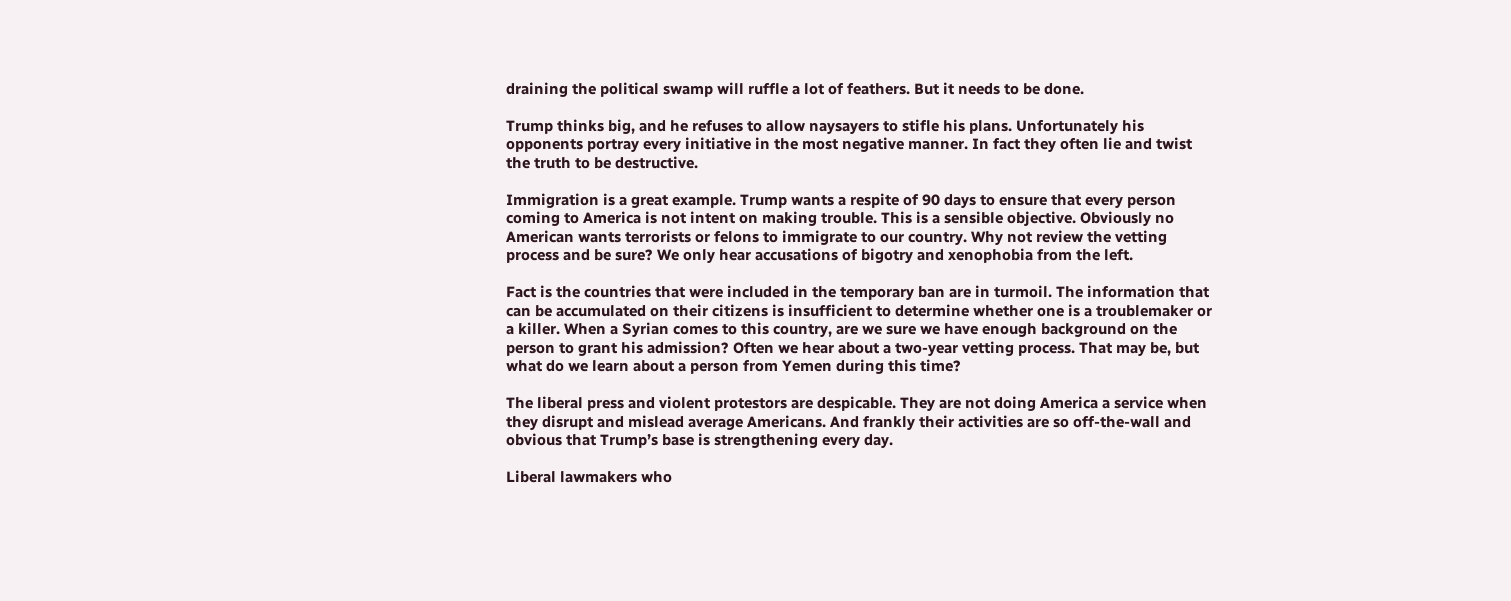draining the political swamp will ruffle a lot of feathers. But it needs to be done.

Trump thinks big, and he refuses to allow naysayers to stifle his plans. Unfortunately his opponents portray every initiative in the most negative manner. In fact they often lie and twist the truth to be destructive.

Immigration is a great example. Trump wants a respite of 90 days to ensure that every person coming to America is not intent on making trouble. This is a sensible objective. Obviously no American wants terrorists or felons to immigrate to our country. Why not review the vetting process and be sure? We only hear accusations of bigotry and xenophobia from the left.

Fact is the countries that were included in the temporary ban are in turmoil. The information that can be accumulated on their citizens is insufficient to determine whether one is a troublemaker or a killer. When a Syrian comes to this country, are we sure we have enough background on the person to grant his admission? Often we hear about a two-year vetting process. That may be, but what do we learn about a person from Yemen during this time?

The liberal press and violent protestors are despicable. They are not doing America a service when they disrupt and mislead average Americans. And frankly their activities are so off-the-wall and obvious that Trump’s base is strengthening every day.

Liberal lawmakers who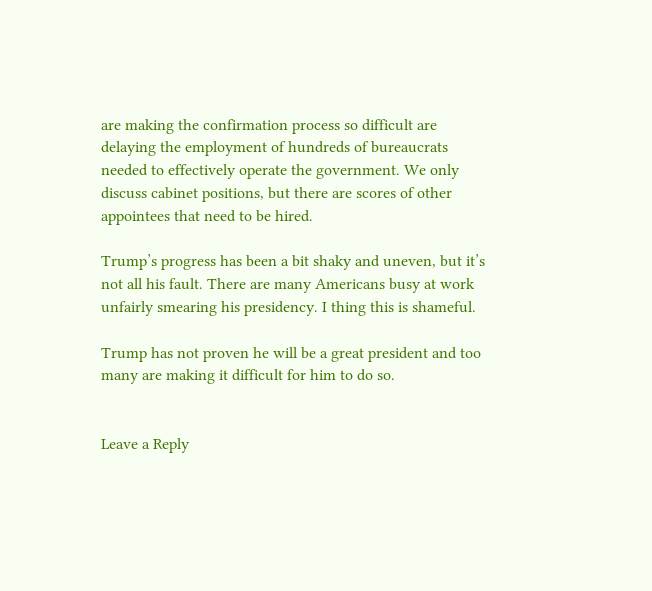are making the confirmation process so difficult are delaying the employment of hundreds of bureaucrats needed to effectively operate the government. We only discuss cabinet positions, but there are scores of other appointees that need to be hired.

Trump’s progress has been a bit shaky and uneven, but it’s not all his fault. There are many Americans busy at work unfairly smearing his presidency. I thing this is shameful.

Trump has not proven he will be a great president and too many are making it difficult for him to do so.


Leave a Reply